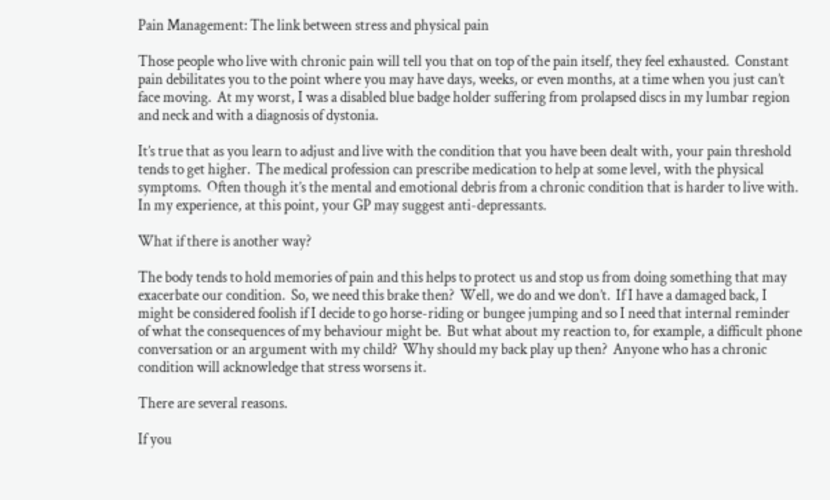Pain Management: The link between stress and physical pain

Those people who live with chronic pain will tell you that on top of the pain itself, they feel exhausted.  Constant pain debilitates you to the point where you may have days, weeks, or even months, at a time when you just can’t face moving.  At my worst, I was a disabled blue badge holder suffering from prolapsed discs in my lumbar region and neck and with a diagnosis of dystonia.

It’s true that as you learn to adjust and live with the condition that you have been dealt with, your pain threshold tends to get higher.  The medical profession can prescribe medication to help at some level, with the physical symptoms.  Often though it’s the mental and emotional debris from a chronic condition that is harder to live with.  In my experience, at this point, your GP may suggest anti-depressants.

What if there is another way?

The body tends to hold memories of pain and this helps to protect us and stop us from doing something that may exacerbate our condition.  So, we need this brake then?  Well, we do and we don’t.  If I have a damaged back, I might be considered foolish if I decide to go horse-riding or bungee jumping and so I need that internal reminder of what the consequences of my behaviour might be.  But what about my reaction to, for example, a difficult phone conversation or an argument with my child?  Why should my back play up then?  Anyone who has a chronic condition will acknowledge that stress worsens it.

There are several reasons.

If you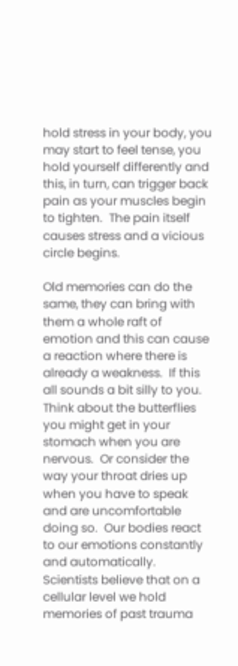hold stress in your body, you may start to feel tense, you hold yourself differently and this, in turn, can trigger back pain as your muscles begin to tighten.  The pain itself causes stress and a vicious circle begins.

Old memories can do the same, they can bring with them a whole raft of emotion and this can cause a reaction where there is already a weakness.  If this all sounds a bit silly to you.  Think about the butterflies you might get in your stomach when you are nervous.  Or consider the way your throat dries up when you have to speak and are uncomfortable doing so.  Our bodies react to our emotions constantly and automatically.  Scientists believe that on a cellular level we hold memories of past trauma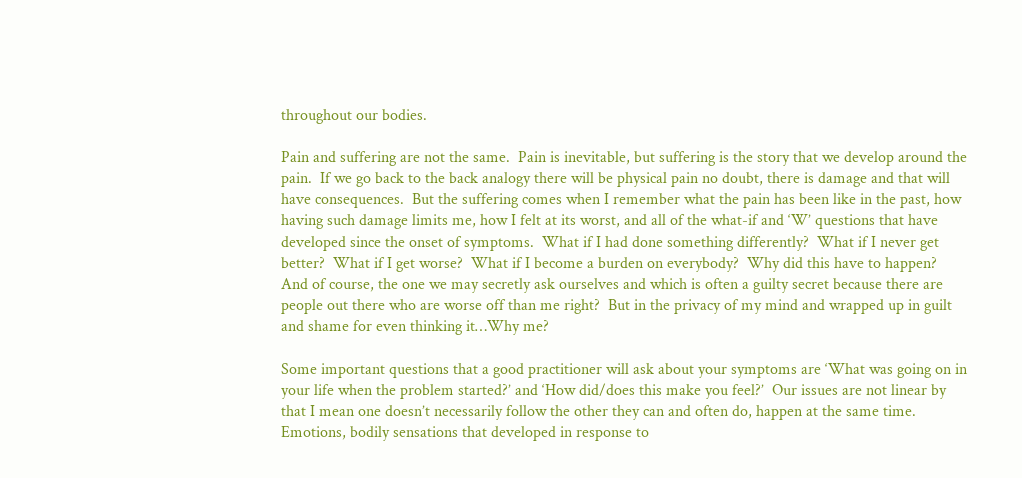throughout our bodies.

Pain and suffering are not the same.  Pain is inevitable, but suffering is the story that we develop around the pain.  If we go back to the back analogy there will be physical pain no doubt, there is damage and that will have consequences.  But the suffering comes when I remember what the pain has been like in the past, how having such damage limits me, how I felt at its worst, and all of the what-if and ‘W’ questions that have developed since the onset of symptoms.  What if I had done something differently?  What if I never get better?  What if I get worse?  What if I become a burden on everybody?  Why did this have to happen? And of course, the one we may secretly ask ourselves and which is often a guilty secret because there are people out there who are worse off than me right?  But in the privacy of my mind and wrapped up in guilt and shame for even thinking it…Why me?

Some important questions that a good practitioner will ask about your symptoms are ‘What was going on in your life when the problem started?’ and ‘How did/does this make you feel?’  Our issues are not linear by that I mean one doesn’t necessarily follow the other they can and often do, happen at the same time.  Emotions, bodily sensations that developed in response to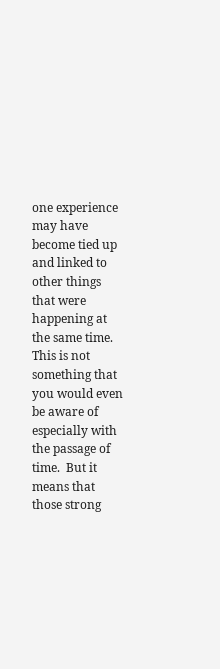one experience may have become tied up and linked to other things that were happening at the same time.  This is not something that you would even be aware of especially with the passage of time.  But it means that those strong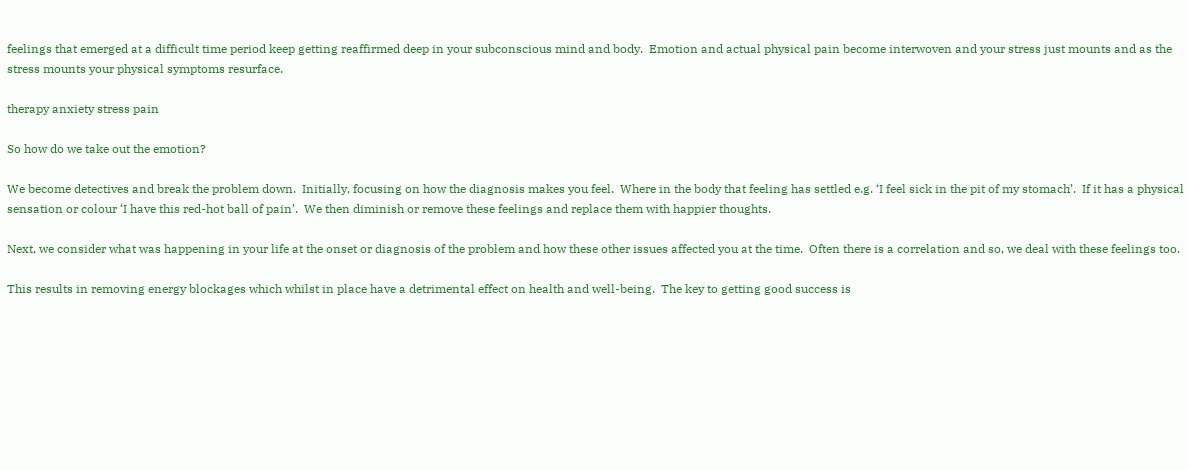feelings that emerged at a difficult time period keep getting reaffirmed deep in your subconscious mind and body.  Emotion and actual physical pain become interwoven and your stress just mounts and as the stress mounts your physical symptoms resurface.

therapy anxiety stress pain

So how do we take out the emotion?

We become detectives and break the problem down.  Initially, focusing on how the diagnosis makes you feel.  Where in the body that feeling has settled e.g. ‘I feel sick in the pit of my stomach’.  If it has a physical sensation or colour ‘I have this red-hot ball of pain’.  We then diminish or remove these feelings and replace them with happier thoughts.

Next, we consider what was happening in your life at the onset or diagnosis of the problem and how these other issues affected you at the time.  Often there is a correlation and so, we deal with these feelings too.

This results in removing energy blockages which whilst in place have a detrimental effect on health and well-being.  The key to getting good success is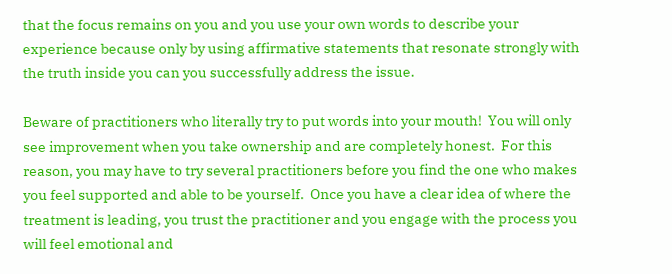that the focus remains on you and you use your own words to describe your experience because only by using affirmative statements that resonate strongly with the truth inside you can you successfully address the issue.

Beware of practitioners who literally try to put words into your mouth!  You will only see improvement when you take ownership and are completely honest.  For this reason, you may have to try several practitioners before you find the one who makes you feel supported and able to be yourself.  Once you have a clear idea of where the treatment is leading, you trust the practitioner and you engage with the process you will feel emotional and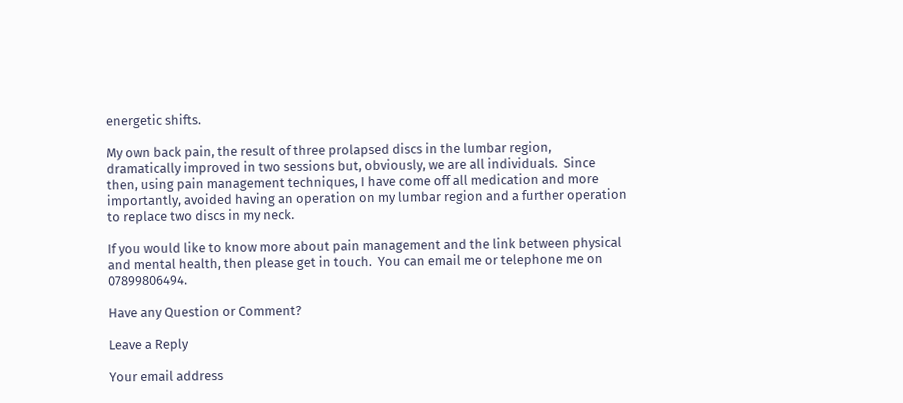energetic shifts.

My own back pain, the result of three prolapsed discs in the lumbar region, dramatically improved in two sessions but, obviously, we are all individuals.  Since then, using pain management techniques, I have come off all medication and more importantly, avoided having an operation on my lumbar region and a further operation to replace two discs in my neck.

If you would like to know more about pain management and the link between physical and mental health, then please get in touch.  You can email me or telephone me on 07899806494.

Have any Question or Comment?

Leave a Reply

Your email address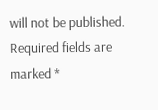will not be published. Required fields are marked *